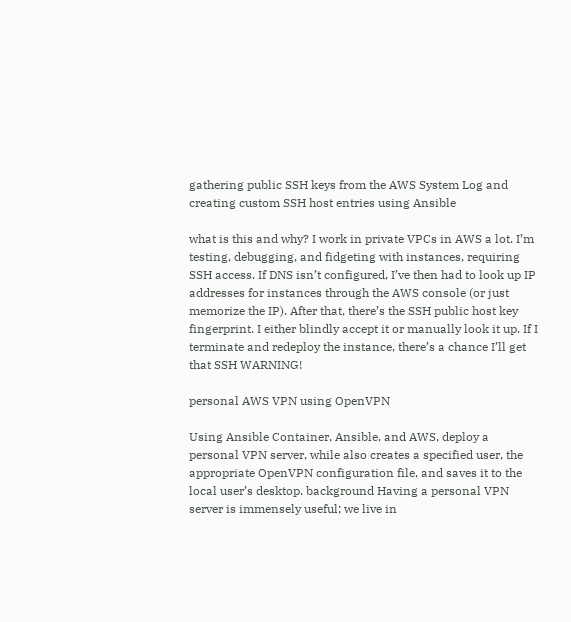gathering public SSH keys from the AWS System Log and creating custom SSH host entries using Ansible

what is this and why? I work in private VPCs in AWS a lot. I’m testing, debugging, and fidgeting with instances, requiring SSH access. If DNS isn’t configured, I’ve then had to look up IP addresses for instances through the AWS console (or just memorize the IP). After that, there’s the SSH public host key fingerprint. I either blindly accept it or manually look it up. If I terminate and redeploy the instance, there’s a chance I’ll get that SSH WARNING!

personal AWS VPN using OpenVPN

Using Ansible Container, Ansible, and AWS, deploy a personal VPN server, while also creates a specified user, the appropriate OpenVPN configuration file, and saves it to the local user’s desktop. background Having a personal VPN server is immensely useful; we live in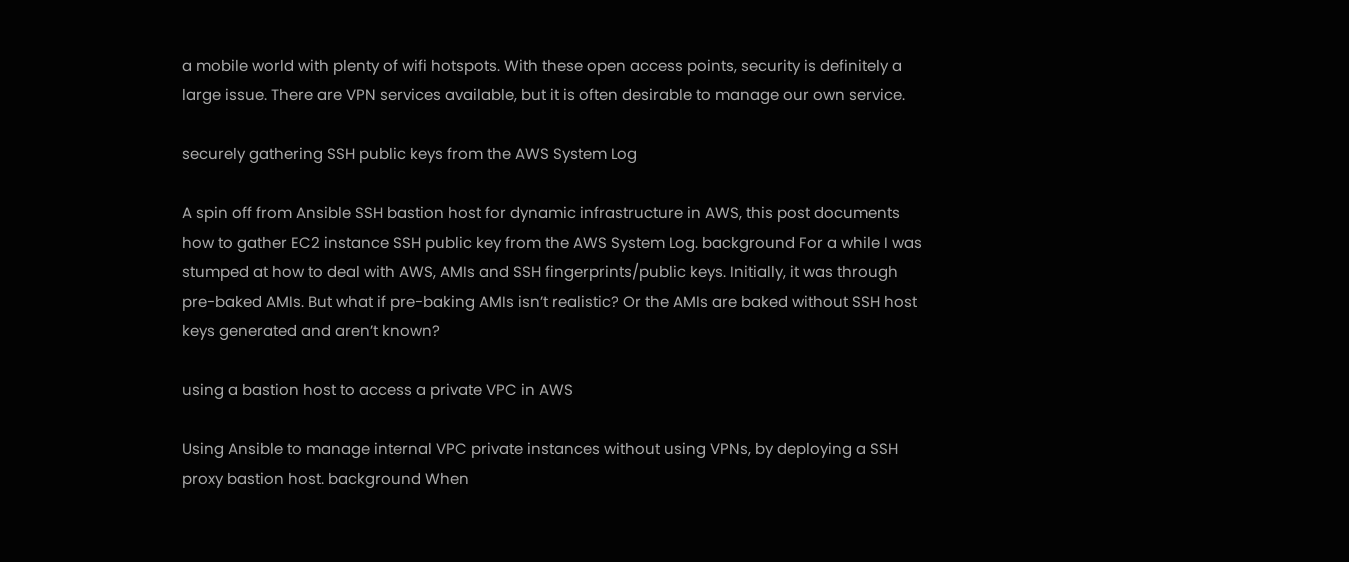a mobile world with plenty of wifi hotspots. With these open access points, security is definitely a large issue. There are VPN services available, but it is often desirable to manage our own service.

securely gathering SSH public keys from the AWS System Log

A spin off from Ansible SSH bastion host for dynamic infrastructure in AWS, this post documents how to gather EC2 instance SSH public key from the AWS System Log. background For a while I was stumped at how to deal with AWS, AMIs and SSH fingerprints/public keys. Initially, it was through pre-baked AMIs. But what if pre-baking AMIs isn’t realistic? Or the AMIs are baked without SSH host keys generated and aren’t known?

using a bastion host to access a private VPC in AWS

Using Ansible to manage internal VPC private instances without using VPNs, by deploying a SSH proxy bastion host. background When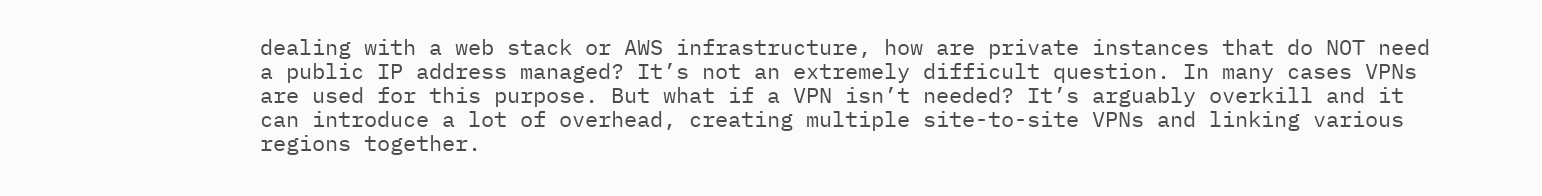dealing with a web stack or AWS infrastructure, how are private instances that do NOT need a public IP address managed? It’s not an extremely difficult question. In many cases VPNs are used for this purpose. But what if a VPN isn’t needed? It’s arguably overkill and it can introduce a lot of overhead, creating multiple site-to-site VPNs and linking various regions together.